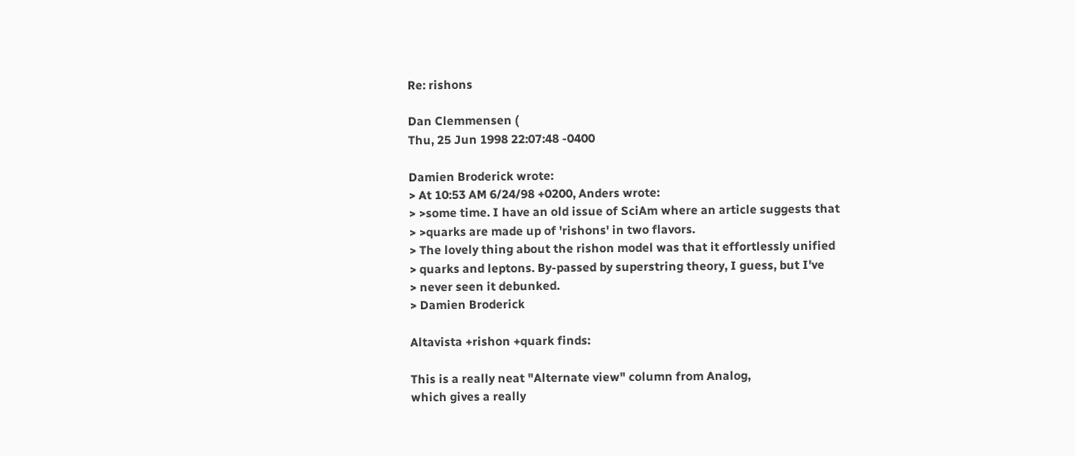Re: rishons

Dan Clemmensen (
Thu, 25 Jun 1998 22:07:48 -0400

Damien Broderick wrote:
> At 10:53 AM 6/24/98 +0200, Anders wrote:
> >some time. I have an old issue of SciAm where an article suggests that
> >quarks are made up of 'rishons' in two flavors.
> The lovely thing about the rishon model was that it effortlessly unified
> quarks and leptons. By-passed by superstring theory, I guess, but I've
> never seen it debunked.
> Damien Broderick

Altavista +rishon +quark finds:

This is a really neat "Alternate view" column from Analog,
which gives a really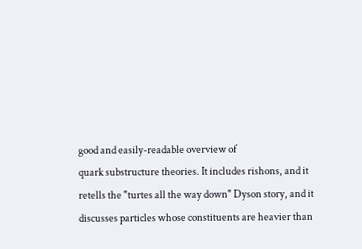good and easily-readable overview of
quark substructure theories. It includes rishons, and it
retells the "turtes all the way down" Dyson story, and it
discusses particles whose constituents are heavier than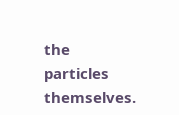the
particles themselves.